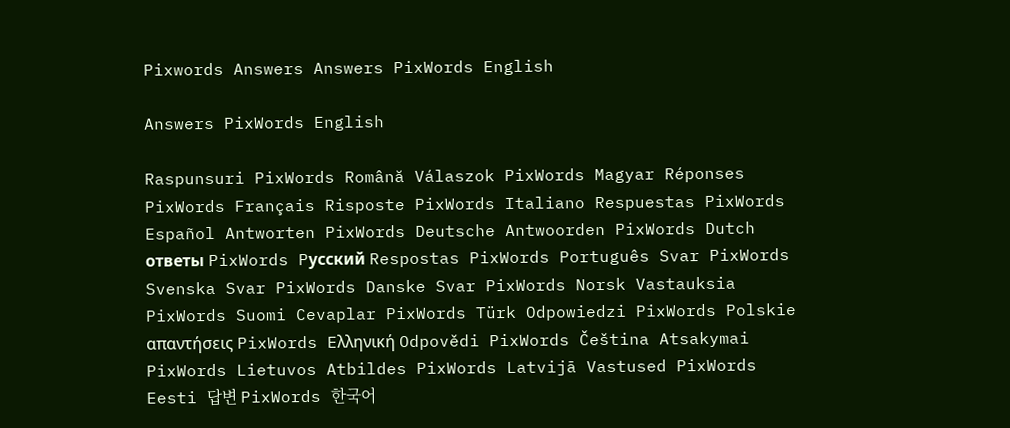Pixwords Answers Answers PixWords English

Answers PixWords English

Raspunsuri PixWords Română Válaszok PixWords Magyar Réponses PixWords Français Risposte PixWords Italiano Respuestas PixWords Español Antworten PixWords Deutsche Antwoorden PixWords Dutch ответы PixWords Pусский Respostas PixWords Português Svar PixWords Svenska Svar PixWords Danske Svar PixWords Norsk Vastauksia PixWords Suomi Cevaplar PixWords Türk Odpowiedzi PixWords Polskie απαντήσεις PixWords Eλληνική Odpovědi PixWords Čeština Atsakymai PixWords Lietuvos Atbildes PixWords Latvijā Vastused PixWords Eesti 답변 PixWords 한국어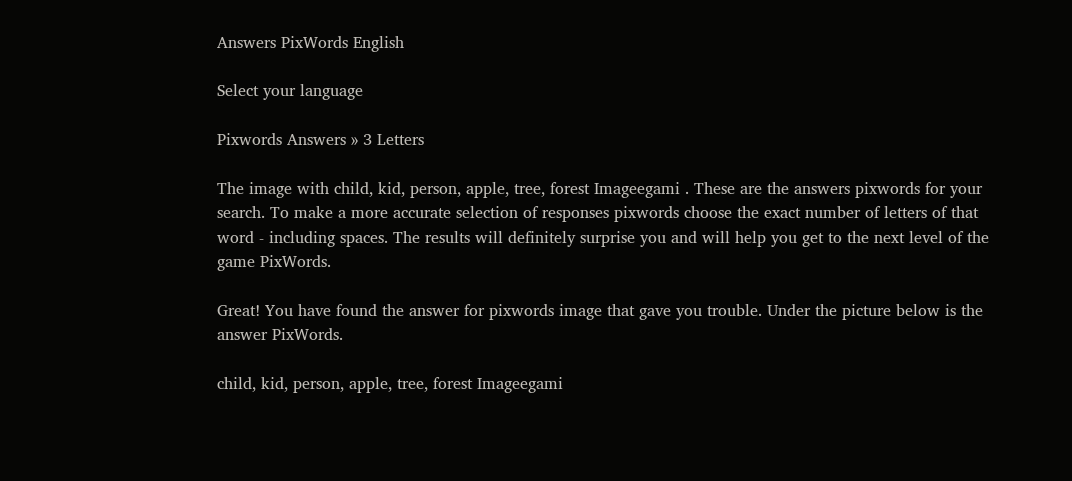Answers PixWords English

Select your language

Pixwords Answers » 3 Letters

The image with child, kid, person, apple, tree, forest Imageegami . These are the answers pixwords for your search. To make a more accurate selection of responses pixwords choose the exact number of letters of that word - including spaces. The results will definitely surprise you and will help you get to the next level of the game PixWords.

Great! You have found the answer for pixwords image that gave you trouble. Under the picture below is the answer PixWords.

child, kid, person, apple, tree, forest Imageegami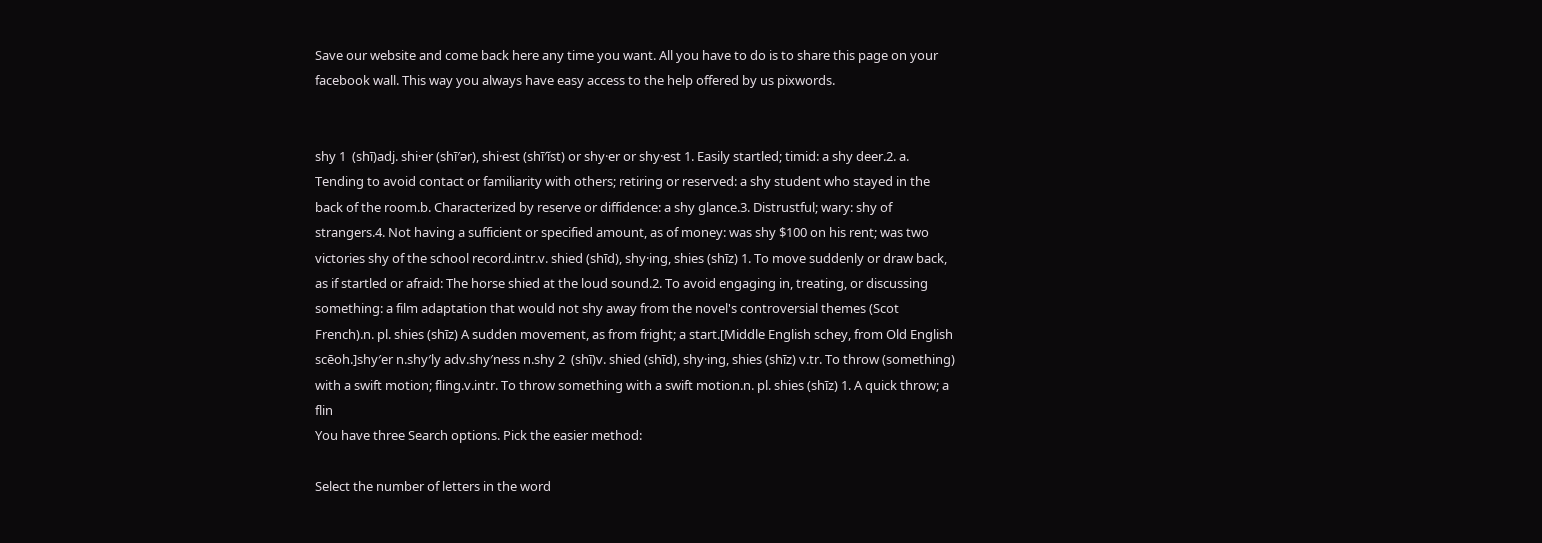Save our website and come back here any time you want. All you have to do is to share this page on your facebook wall. This way you always have easy access to the help offered by us pixwords.


shy 1  (shī)adj. shi·er (shī′ər), shi·est (shī′ĭst) or shy·er or shy·est 1. Easily startled; timid: a shy deer.2. a. Tending to avoid contact or familiarity with others; retiring or reserved: a shy student who stayed in the back of the room.b. Characterized by reserve or diffidence: a shy glance.3. Distrustful; wary: shy of strangers.4. Not having a sufficient or specified amount, as of money: was shy $100 on his rent; was two victories shy of the school record.intr.v. shied (shīd), shy·ing, shies (shīz) 1. To move suddenly or draw back, as if startled or afraid: The horse shied at the loud sound.2. To avoid engaging in, treating, or discussing something: a film adaptation that would not shy away from the novel's controversial themes (Scot French).n. pl. shies (shīz) A sudden movement, as from fright; a start.[Middle English schey, from Old English scēoh.]shy′er n.shy′ly adv.shy′ness n.shy 2  (shī)v. shied (shīd), shy·ing, shies (shīz) v.tr. To throw (something) with a swift motion; fling.v.intr. To throw something with a swift motion.n. pl. shies (shīz) 1. A quick throw; a flin
You have three Search options. Pick the easier method:

Select the number of letters in the word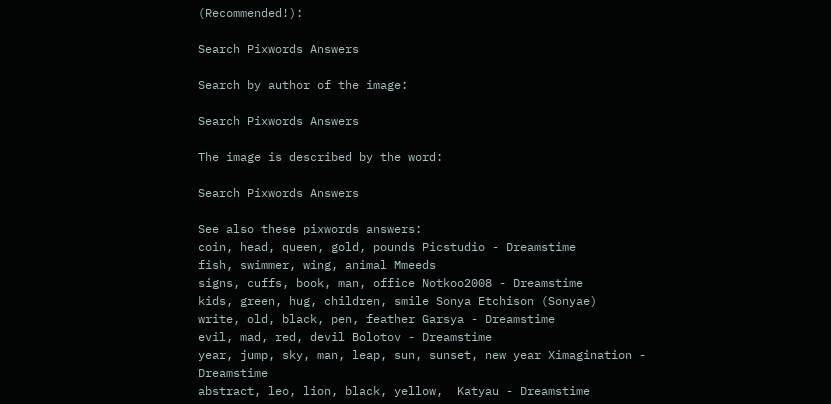(Recommended!):

Search Pixwords Answers

Search by author of the image:

Search Pixwords Answers

The image is described by the word:

Search Pixwords Answers

See also these pixwords answers:
coin, head, queen, gold, pounds Picstudio - Dreamstime
fish, swimmer, wing, animal Mmeeds
signs, cuffs, book, man, office Notkoo2008 - Dreamstime
kids, green, hug, children, smile Sonya Etchison (Sonyae)
write, old, black, pen, feather Garsya - Dreamstime
evil, mad, red, devil Bolotov - Dreamstime
year, jump, sky, man, leap, sun, sunset, new year Ximagination - Dreamstime
abstract, leo, lion, black, yellow,  Katyau - Dreamstime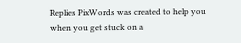Replies PixWords was created to help you when you get stuck on a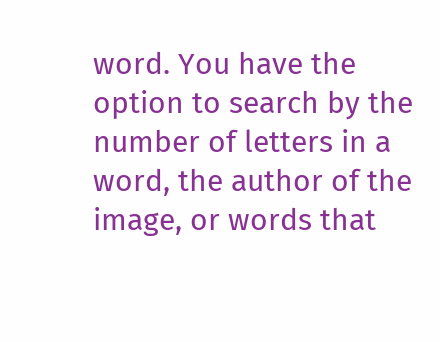word. You have the option to search by the number of letters in a word, the author of the image, or words that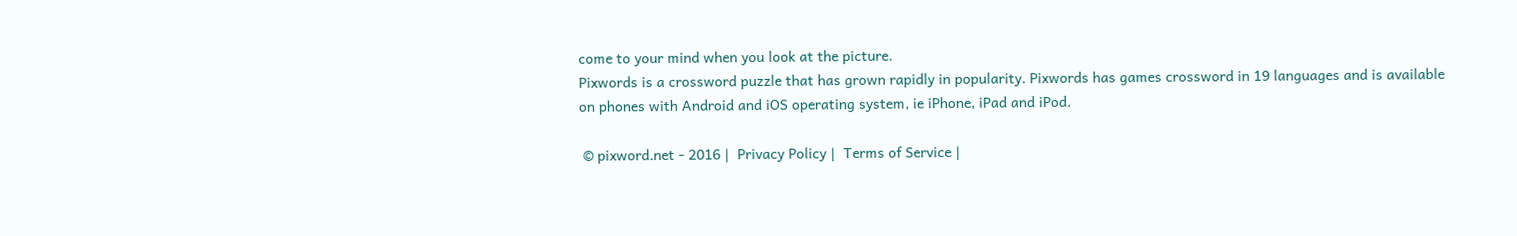come to your mind when you look at the picture.
Pixwords is a crossword puzzle that has grown rapidly in popularity. Pixwords has games crossword in 19 languages and is available on phones with Android and iOS operating system, ie iPhone, iPad and iPod.

 © pixword.net - 2016 |  Privacy Policy |  Terms of Service |